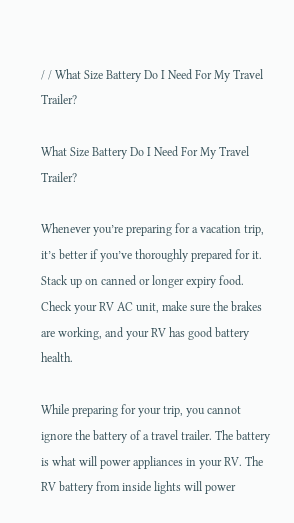/ / What Size Battery Do I Need For My Travel Trailer?

What Size Battery Do I Need For My Travel Trailer?

Whenever you’re preparing for a vacation trip, it’s better if you’ve thoroughly prepared for it. Stack up on canned or longer expiry food. Check your RV AC unit, make sure the brakes are working, and your RV has good battery health.

While preparing for your trip, you cannot ignore the battery of a travel trailer. The battery is what will power appliances in your RV. The RV battery from inside lights will power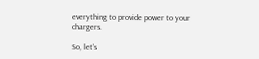everything to provide power to your chargers.

So, let’s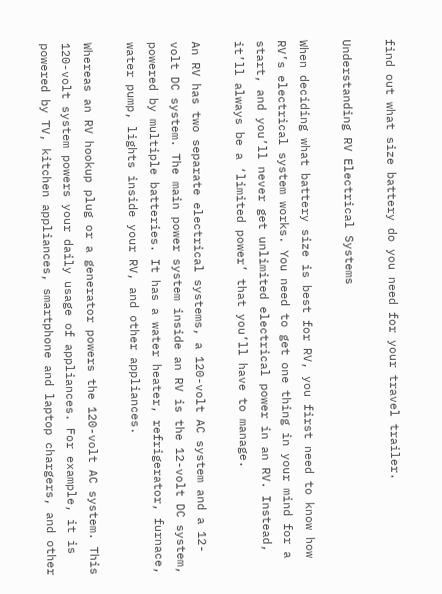find out what size battery do you need for your travel trailer.

Understanding RV Electrical Systems

When deciding what battery size is best for RV, you first need to know how RV’s electrical system works. You need to get one thing in your mind for a start, and you’ll never get unlimited electrical power in an RV. Instead, it’ll always be a ‘limited power’ that you’ll have to manage.

An RV has two separate electrical systems, a 120-volt AC system and a 12-volt DC system. The main power system inside an RV is the 12-volt DC system, powered by multiple batteries. It has a water heater, refrigerator, furnace, water pump, lights inside your RV, and other appliances.

Whereas an RV hookup plug or a generator powers the 120-volt AC system. This 120-volt system powers your daily usage of appliances. For example, it is powered by TV, kitchen appliances, smartphone and laptop chargers, and other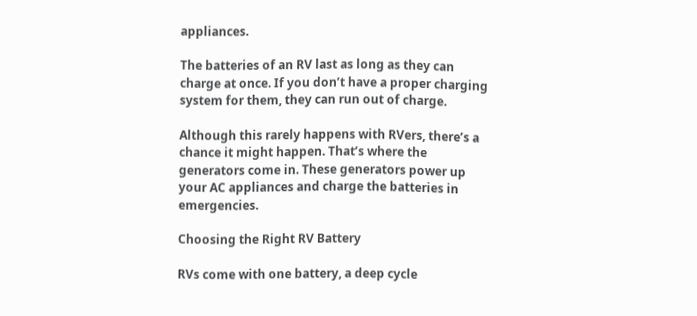appliances.

The batteries of an RV last as long as they can charge at once. If you don’t have a proper charging system for them, they can run out of charge.

Although this rarely happens with RVers, there’s a chance it might happen. That’s where the generators come in. These generators power up your AC appliances and charge the batteries in emergencies.

Choosing the Right RV Battery

RVs come with one battery, a deep cycle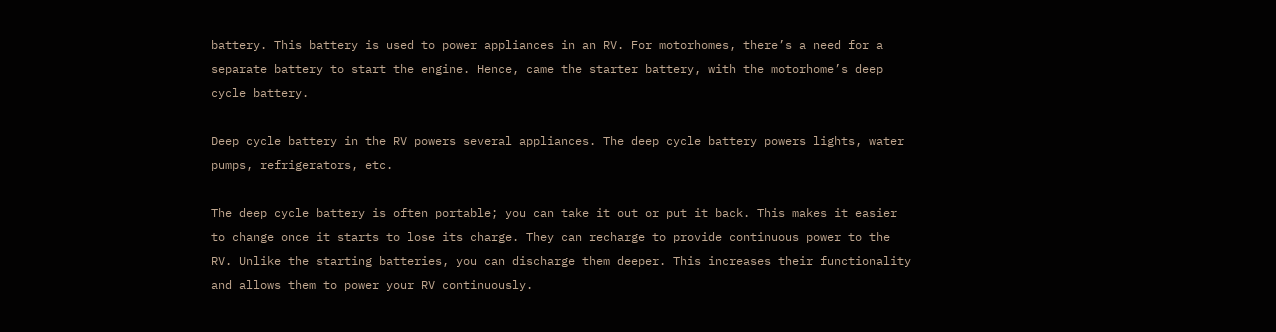battery. This battery is used to power appliances in an RV. For motorhomes, there’s a need for a separate battery to start the engine. Hence, came the starter battery, with the motorhome’s deep cycle battery.

Deep cycle battery in the RV powers several appliances. The deep cycle battery powers lights, water pumps, refrigerators, etc.

The deep cycle battery is often portable; you can take it out or put it back. This makes it easier to change once it starts to lose its charge. They can recharge to provide continuous power to the RV. Unlike the starting batteries, you can discharge them deeper. This increases their functionality and allows them to power your RV continuously.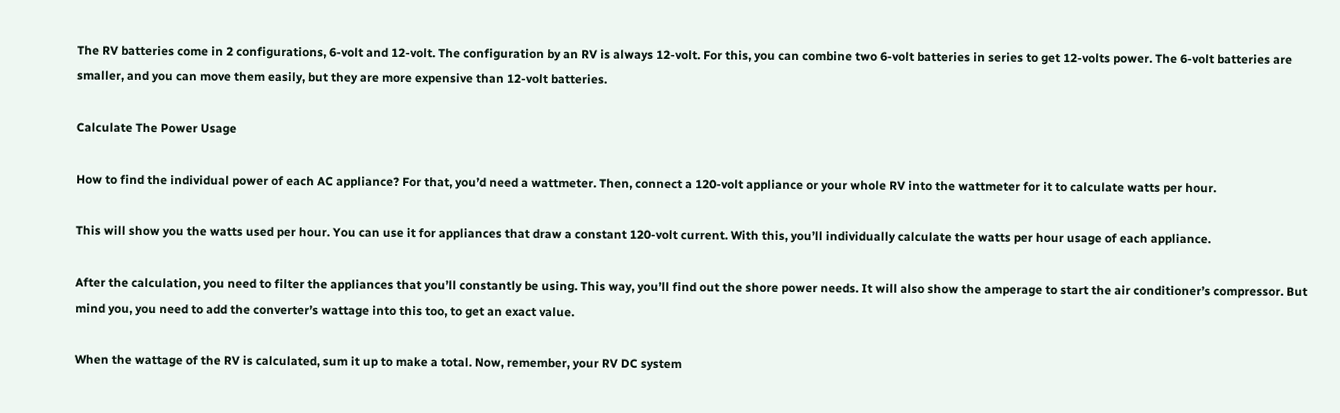The RV batteries come in 2 configurations, 6-volt and 12-volt. The configuration by an RV is always 12-volt. For this, you can combine two 6-volt batteries in series to get 12-volts power. The 6-volt batteries are smaller, and you can move them easily, but they are more expensive than 12-volt batteries.

Calculate The Power Usage

How to find the individual power of each AC appliance? For that, you’d need a wattmeter. Then, connect a 120-volt appliance or your whole RV into the wattmeter for it to calculate watts per hour.

This will show you the watts used per hour. You can use it for appliances that draw a constant 120-volt current. With this, you’ll individually calculate the watts per hour usage of each appliance.

After the calculation, you need to filter the appliances that you’ll constantly be using. This way, you’ll find out the shore power needs. It will also show the amperage to start the air conditioner’s compressor. But mind you, you need to add the converter’s wattage into this too, to get an exact value.

When the wattage of the RV is calculated, sum it up to make a total. Now, remember, your RV DC system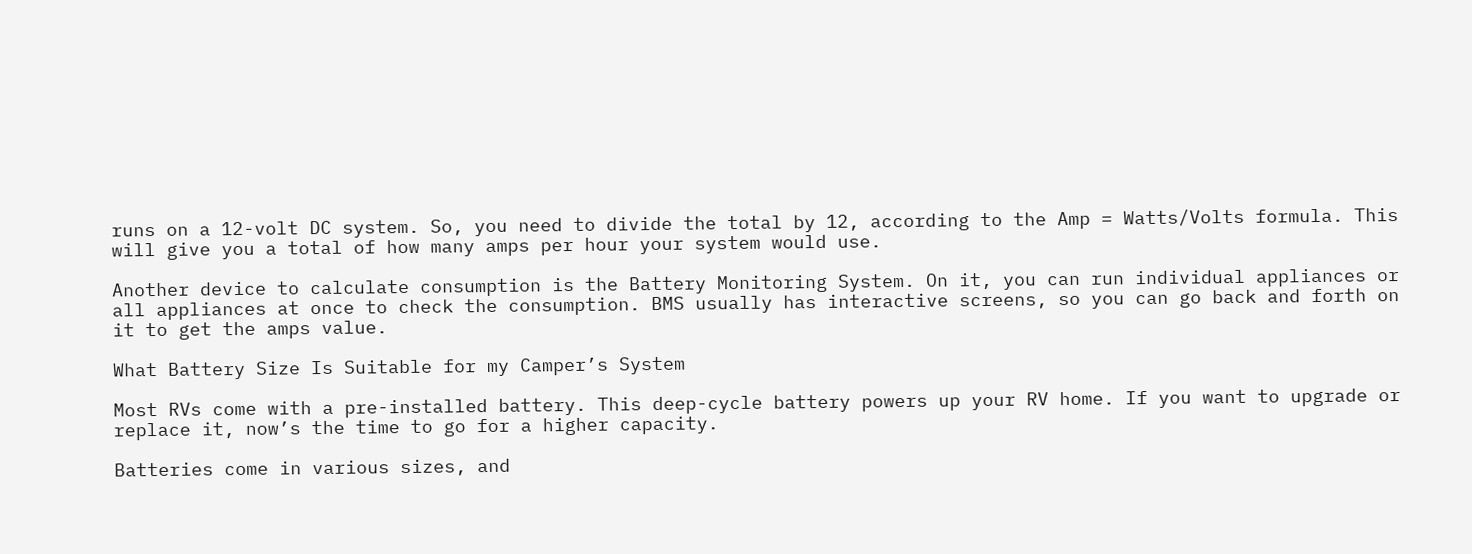runs on a 12-volt DC system. So, you need to divide the total by 12, according to the Amp = Watts/Volts formula. This will give you a total of how many amps per hour your system would use.

Another device to calculate consumption is the Battery Monitoring System. On it, you can run individual appliances or all appliances at once to check the consumption. BMS usually has interactive screens, so you can go back and forth on it to get the amps value.

What Battery Size Is Suitable for my Camper’s System

Most RVs come with a pre-installed battery. This deep-cycle battery powers up your RV home. If you want to upgrade or replace it, now’s the time to go for a higher capacity.

Batteries come in various sizes, and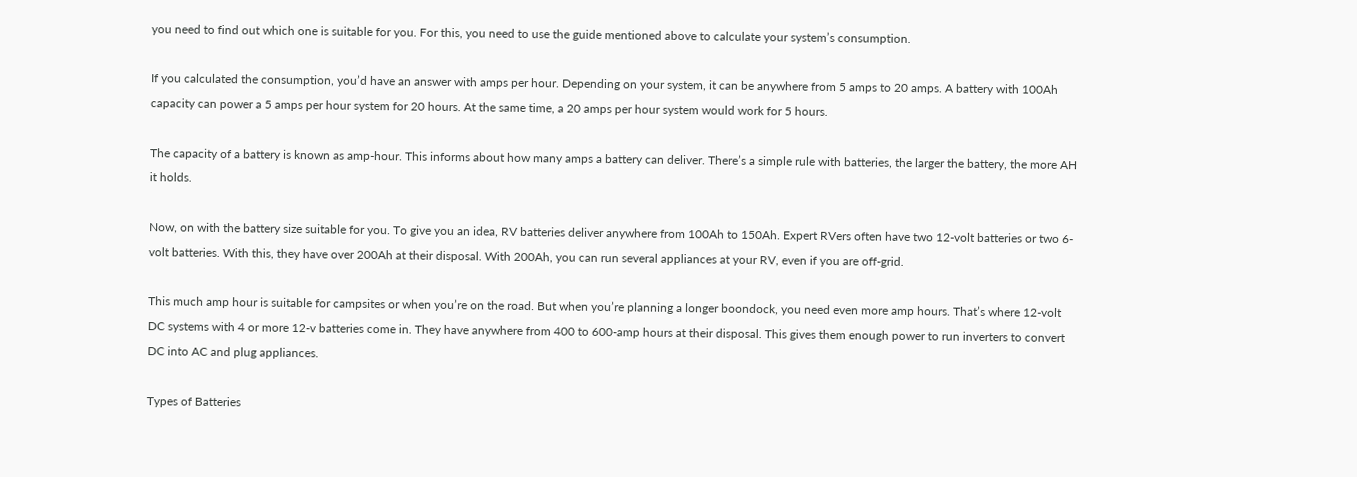you need to find out which one is suitable for you. For this, you need to use the guide mentioned above to calculate your system’s consumption.

If you calculated the consumption, you’d have an answer with amps per hour. Depending on your system, it can be anywhere from 5 amps to 20 amps. A battery with 100Ah capacity can power a 5 amps per hour system for 20 hours. At the same time, a 20 amps per hour system would work for 5 hours.

The capacity of a battery is known as amp-hour. This informs about how many amps a battery can deliver. There’s a simple rule with batteries, the larger the battery, the more AH it holds.

Now, on with the battery size suitable for you. To give you an idea, RV batteries deliver anywhere from 100Ah to 150Ah. Expert RVers often have two 12-volt batteries or two 6-volt batteries. With this, they have over 200Ah at their disposal. With 200Ah, you can run several appliances at your RV, even if you are off-grid.

This much amp hour is suitable for campsites or when you’re on the road. But when you’re planning a longer boondock, you need even more amp hours. That’s where 12-volt DC systems with 4 or more 12-v batteries come in. They have anywhere from 400 to 600-amp hours at their disposal. This gives them enough power to run inverters to convert DC into AC and plug appliances.

Types of Batteries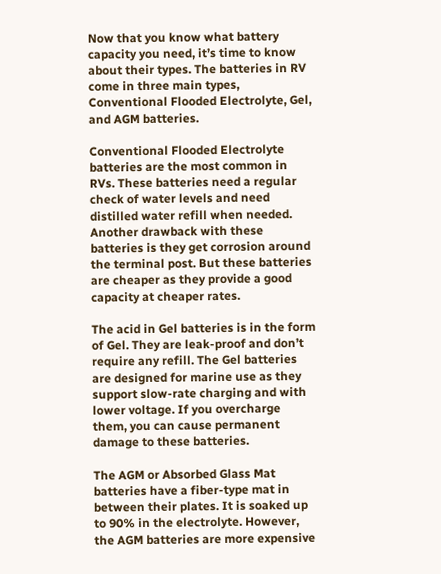Now that you know what battery capacity you need, it’s time to know about their types. The batteries in RV come in three main types, Conventional Flooded Electrolyte, Gel, and AGM batteries.

Conventional Flooded Electrolyte batteries are the most common in RVs. These batteries need a regular check of water levels and need distilled water refill when needed. Another drawback with these batteries is they get corrosion around the terminal post. But these batteries are cheaper as they provide a good capacity at cheaper rates.

The acid in Gel batteries is in the form of Gel. They are leak-proof and don’t require any refill. The Gel batteries are designed for marine use as they support slow-rate charging and with lower voltage. If you overcharge them, you can cause permanent damage to these batteries.

The AGM or Absorbed Glass Mat batteries have a fiber-type mat in between their plates. It is soaked up to 90% in the electrolyte. However, the AGM batteries are more expensive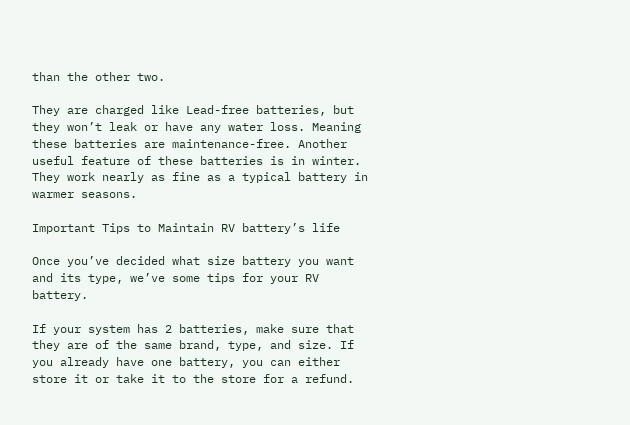than the other two.

They are charged like Lead-free batteries, but they won’t leak or have any water loss. Meaning these batteries are maintenance-free. Another useful feature of these batteries is in winter. They work nearly as fine as a typical battery in warmer seasons.

Important Tips to Maintain RV battery’s life

Once you’ve decided what size battery you want and its type, we’ve some tips for your RV battery.

If your system has 2 batteries, make sure that they are of the same brand, type, and size. If you already have one battery, you can either store it or take it to the store for a refund.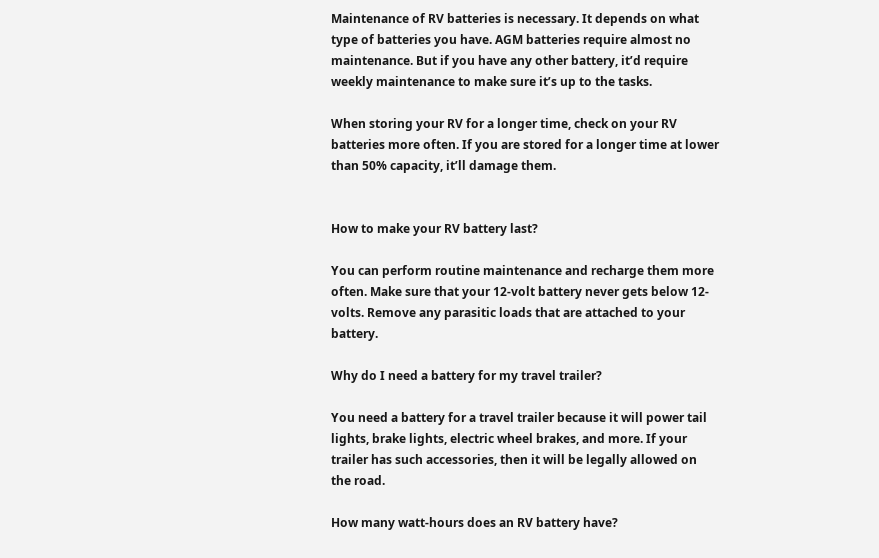Maintenance of RV batteries is necessary. It depends on what type of batteries you have. AGM batteries require almost no maintenance. But if you have any other battery, it’d require weekly maintenance to make sure it’s up to the tasks.

When storing your RV for a longer time, check on your RV batteries more often. If you are stored for a longer time at lower than 50% capacity, it’ll damage them.


How to make your RV battery last?

You can perform routine maintenance and recharge them more often. Make sure that your 12-volt battery never gets below 12-volts. Remove any parasitic loads that are attached to your battery.

Why do I need a battery for my travel trailer?

You need a battery for a travel trailer because it will power tail lights, brake lights, electric wheel brakes, and more. If your trailer has such accessories, then it will be legally allowed on the road.

How many watt-hours does an RV battery have?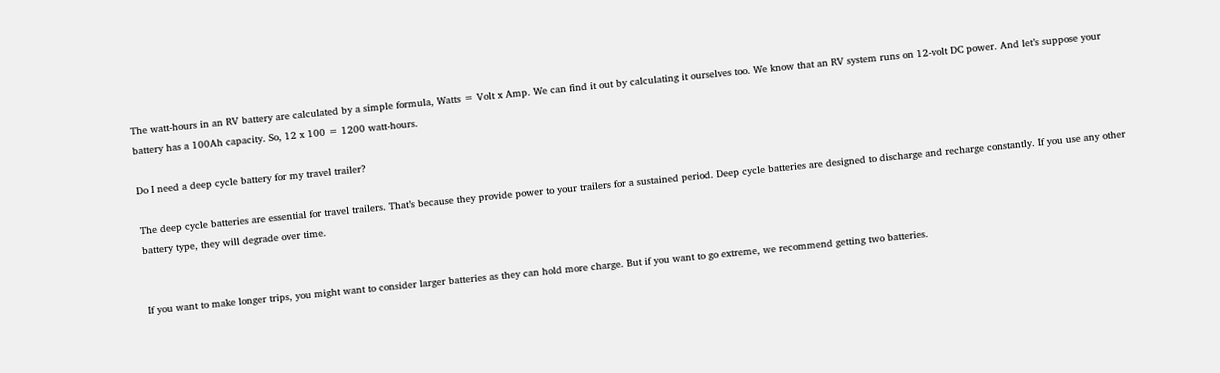The watt-hours in an RV battery are calculated by a simple formula, Watts = Volt x Amp. We can find it out by calculating it ourselves too. We know that an RV system runs on 12-volt DC power. And let’s suppose your battery has a 100Ah capacity. So, 12 x 100 = 1200 watt-hours.

Do I need a deep cycle battery for my travel trailer?

The deep cycle batteries are essential for travel trailers. That’s because they provide power to your trailers for a sustained period. Deep cycle batteries are designed to discharge and recharge constantly. If you use any other battery type, they will degrade over time.


If you want to make longer trips, you might want to consider larger batteries as they can hold more charge. But if you want to go extreme, we recommend getting two batteries.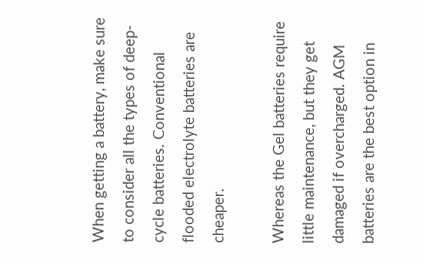When getting a battery, make sure to consider all the types of deep-cycle batteries. Conventional flooded electrolyte batteries are cheaper.

Whereas the Gel batteries require little maintenance, but they get damaged if overcharged. AGM batteries are the best option in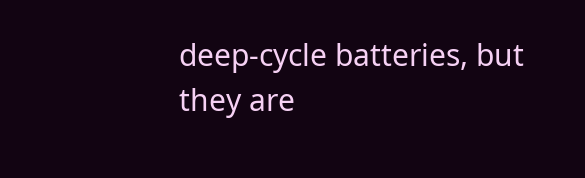deep-cycle batteries, but they are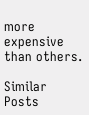more expensive than others.

Similar Posts